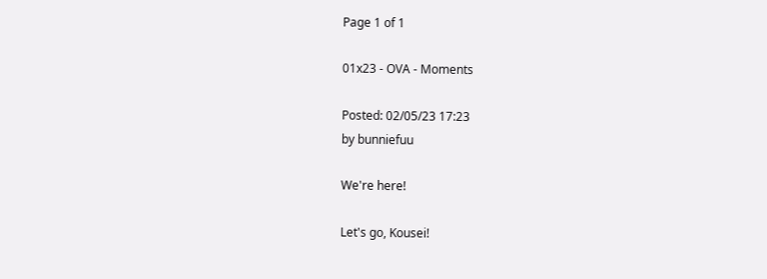Page 1 of 1

01x23 - OVA - Moments

Posted: 02/05/23 17:23
by bunniefuu

We're here!

Let's go, Kousei!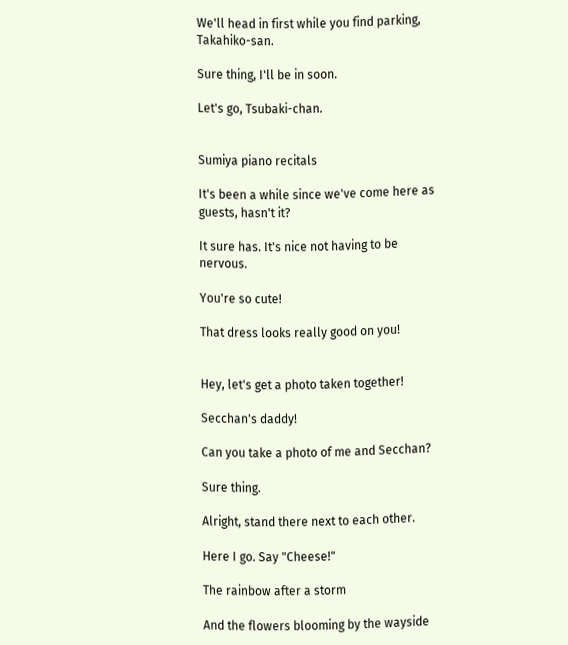We'll head in first while you find parking, Takahiko-san.

Sure thing, I'll be in soon.

Let's go, Tsubaki-chan.


Sumiya piano recitals

It's been a while since we've come here as guests, hasn't it?

It sure has. It's nice not having to be nervous.

You're so cute!

That dress looks really good on you!


Hey, let's get a photo taken together!

Secchan's daddy!

Can you take a photo of me and Secchan?

Sure thing.

Alright, stand there next to each other.

Here I go. Say "Cheese!"

The rainbow after a storm

And the flowers blooming by the wayside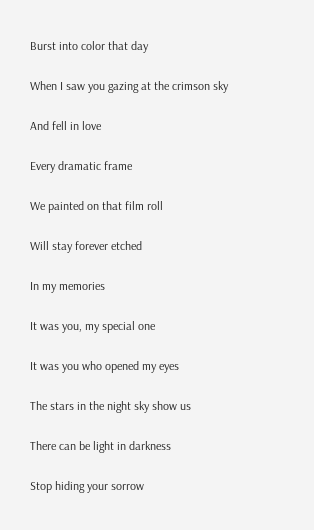Burst into color that day

When I saw you gazing at the crimson sky

And fell in love

Every dramatic frame

We painted on that film roll

Will stay forever etched

In my memories

It was you, my special one

It was you who opened my eyes

The stars in the night sky show us

There can be light in darkness

Stop hiding your sorrow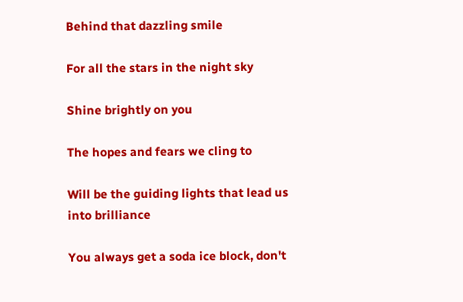Behind that dazzling smile

For all the stars in the night sky

Shine brightly on you

The hopes and fears we cling to

Will be the guiding lights that lead us into brilliance

You always get a soda ice block, don't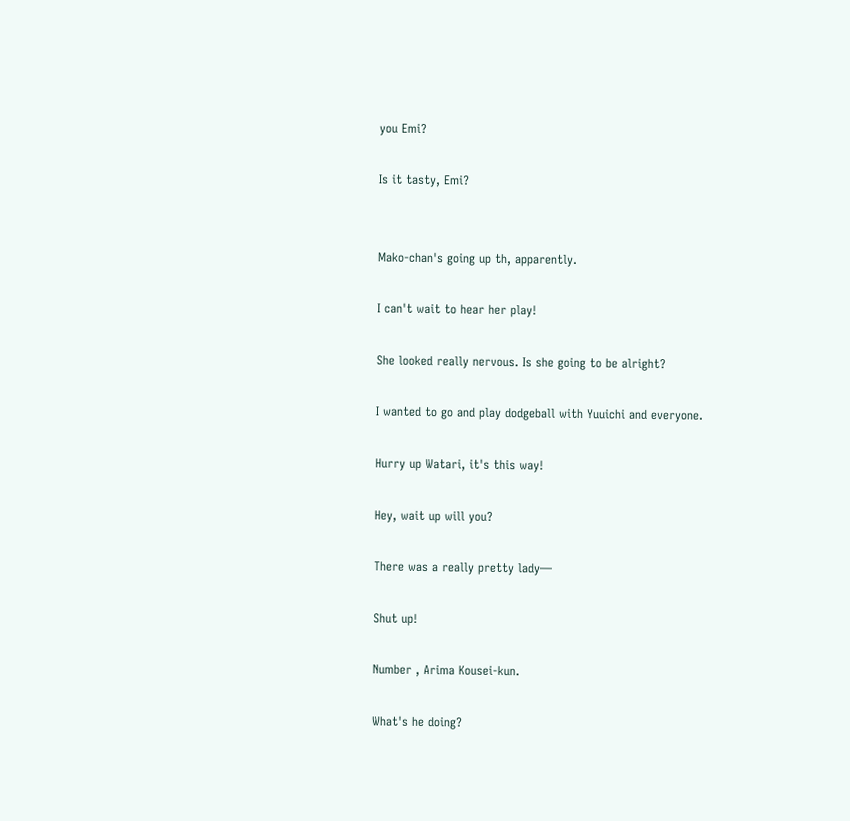you Emi?

Is it tasty, Emi?


Mako-chan's going up th, apparently.

I can't wait to hear her play!

She looked really nervous. Is she going to be alright?

I wanted to go and play dodgeball with Yuuichi and everyone.

Hurry up Watari, it's this way!

Hey, wait up will you?

There was a really pretty lady—

Shut up!

Number , Arima Kousei-kun.

What's he doing?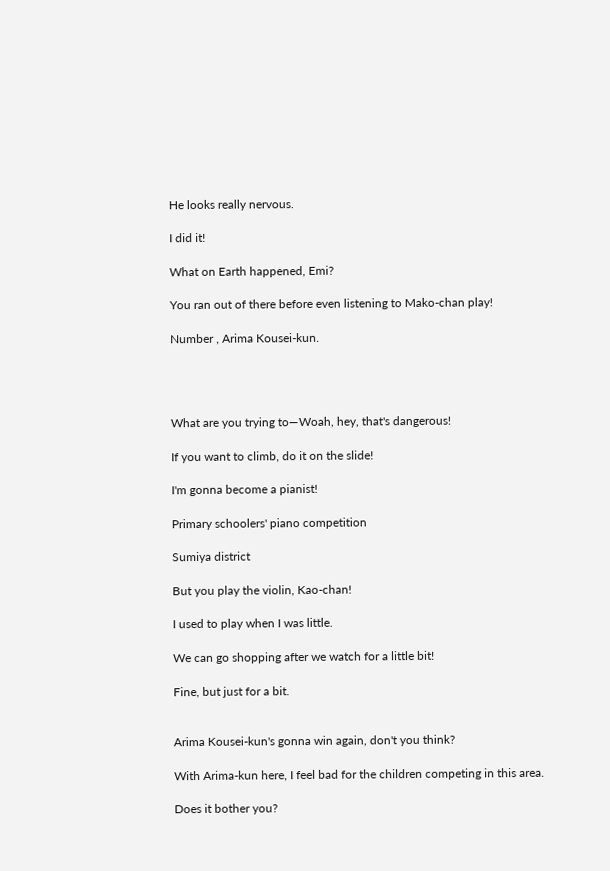He looks really nervous.

I did it!

What on Earth happened, Emi?

You ran out of there before even listening to Mako-chan play!

Number , Arima Kousei-kun.




What are you trying to—Woah, hey, that's dangerous!

If you want to climb, do it on the slide!

I'm gonna become a pianist!

Primary schoolers' piano competition

Sumiya district

But you play the violin, Kao-chan!

I used to play when I was little.

We can go shopping after we watch for a little bit!

Fine, but just for a bit.


Arima Kousei-kun's gonna win again, don't you think?

With Arima-kun here, I feel bad for the children competing in this area.

Does it bother you?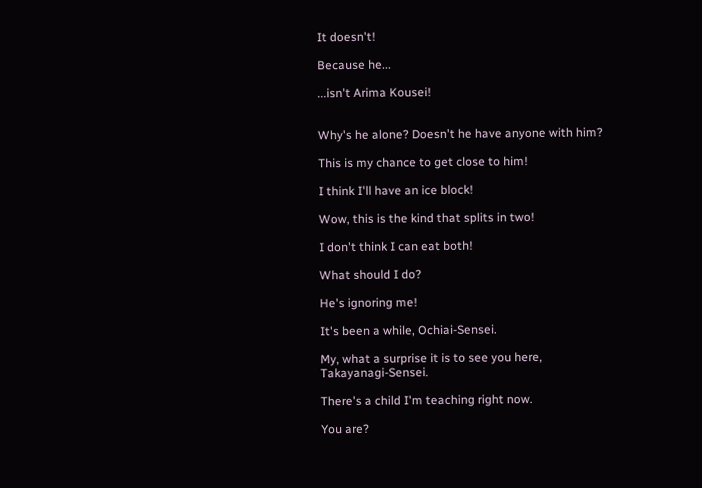It doesn't!

Because he...

...isn't Arima Kousei!


Why's he alone? Doesn't he have anyone with him?

This is my chance to get close to him!

I think I'll have an ice block!

Wow, this is the kind that splits in two!

I don't think I can eat both!

What should I do?

He's ignoring me!

It's been a while, Ochiai-Sensei.

My, what a surprise it is to see you here, Takayanagi-Sensei.

There's a child I'm teaching right now.

You are?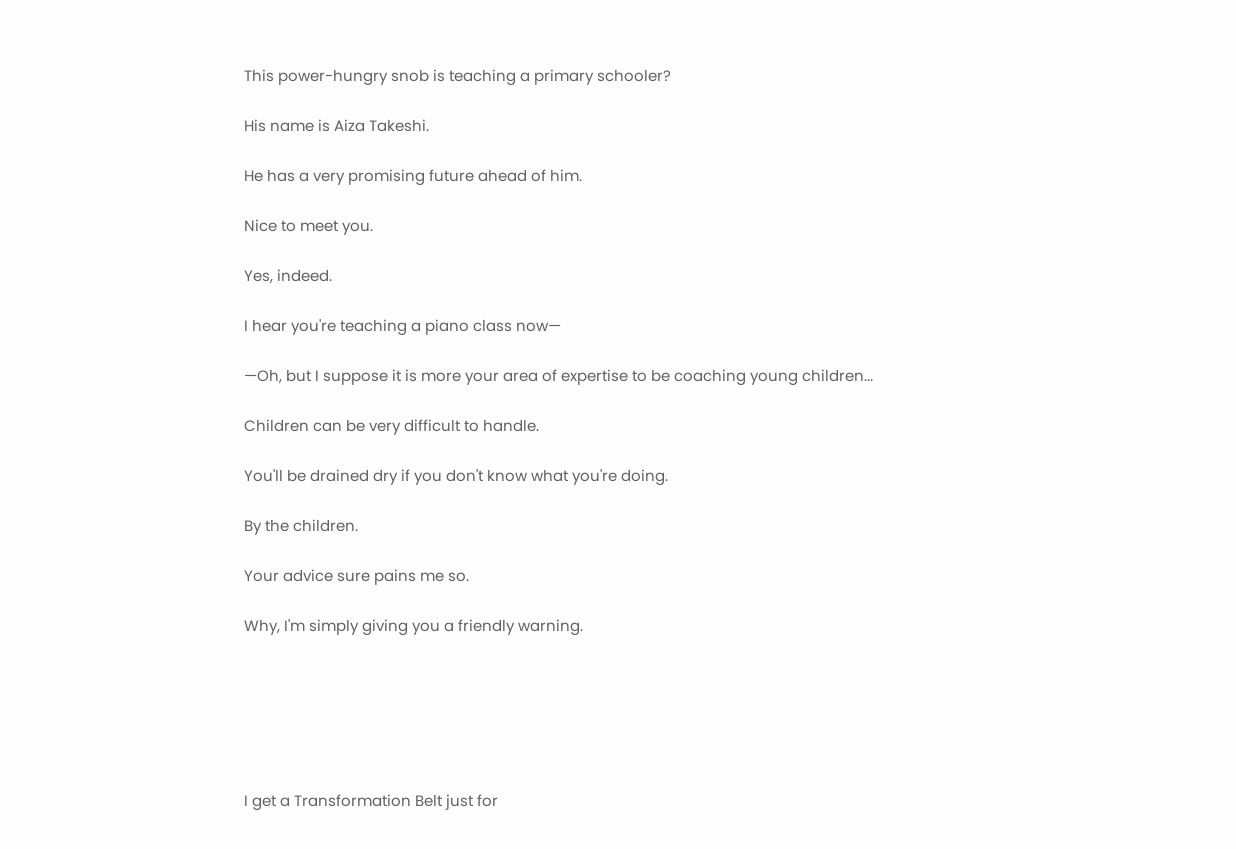This power-hungry snob is teaching a primary schooler?

His name is Aiza Takeshi.

He has a very promising future ahead of him.

Nice to meet you.

Yes, indeed.

I hear you're teaching a piano class now—

—Oh, but I suppose it is more your area of expertise to be coaching young children...

Children can be very difficult to handle.

You'll be drained dry if you don't know what you're doing.

By the children.

Your advice sure pains me so.

Why, I'm simply giving you a friendly warning.






I get a Transformation Belt just for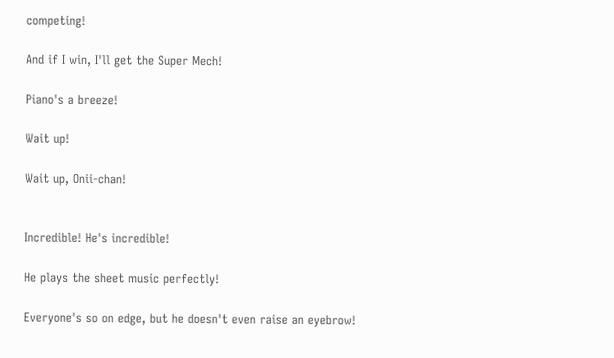competing!

And if I win, I'll get the Super Mech!

Piano's a breeze!

Wait up!

Wait up, Onii-chan!


Incredible! He's incredible!

He plays the sheet music perfectly!

Everyone's so on edge, but he doesn't even raise an eyebrow!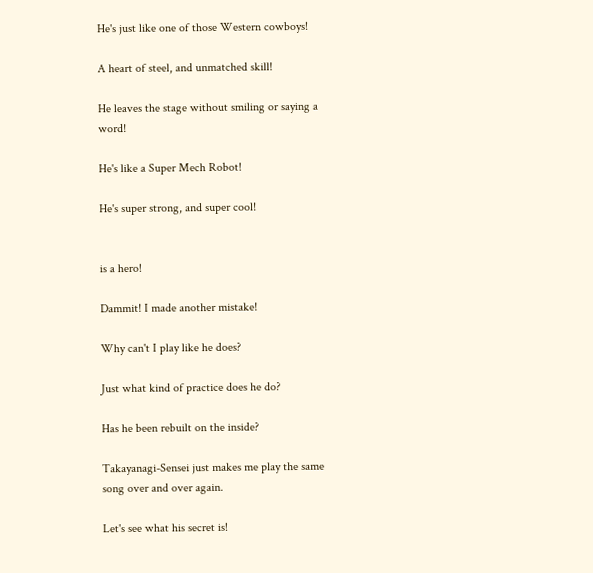He's just like one of those Western cowboys!

A heart of steel, and unmatched skill!

He leaves the stage without smiling or saying a word!

He's like a Super Mech Robot!

He's super strong, and super cool!


is a hero!

Dammit! I made another mistake!

Why can't I play like he does?

Just what kind of practice does he do?

Has he been rebuilt on the inside?

Takayanagi-Sensei just makes me play the same song over and over again.

Let's see what his secret is!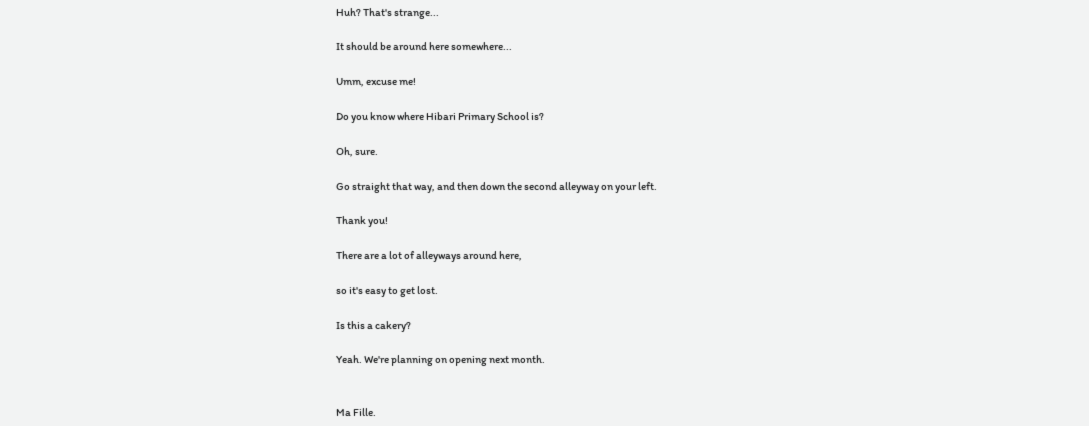Huh? That's strange...

It should be around here somewhere...

Umm, excuse me!

Do you know where Hibari Primary School is?

Oh, sure.

Go straight that way, and then down the second alleyway on your left.

Thank you!

There are a lot of alleyways around here,

so it's easy to get lost.

Is this a cakery?

Yeah. We're planning on opening next month.


Ma Fille.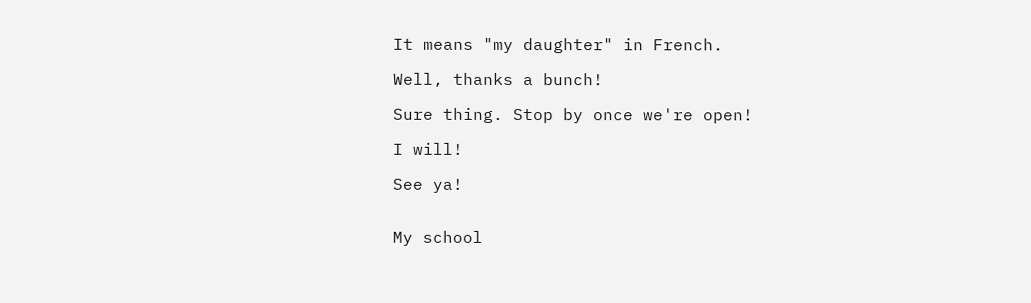It means "my daughter" in French.

Well, thanks a bunch!

Sure thing. Stop by once we're open!

I will!

See ya!


My school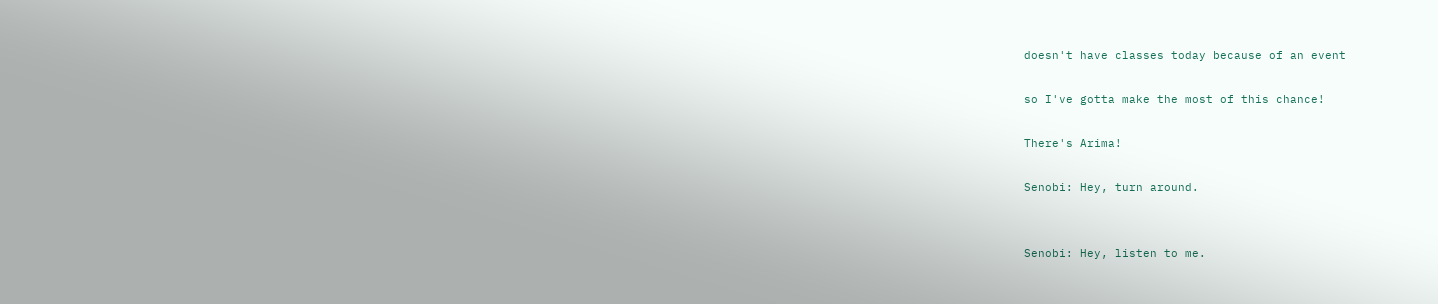doesn't have classes today because of an event

so I've gotta make the most of this chance!

There's Arima!

Senobi: Hey, turn around.


Senobi: Hey, listen to me.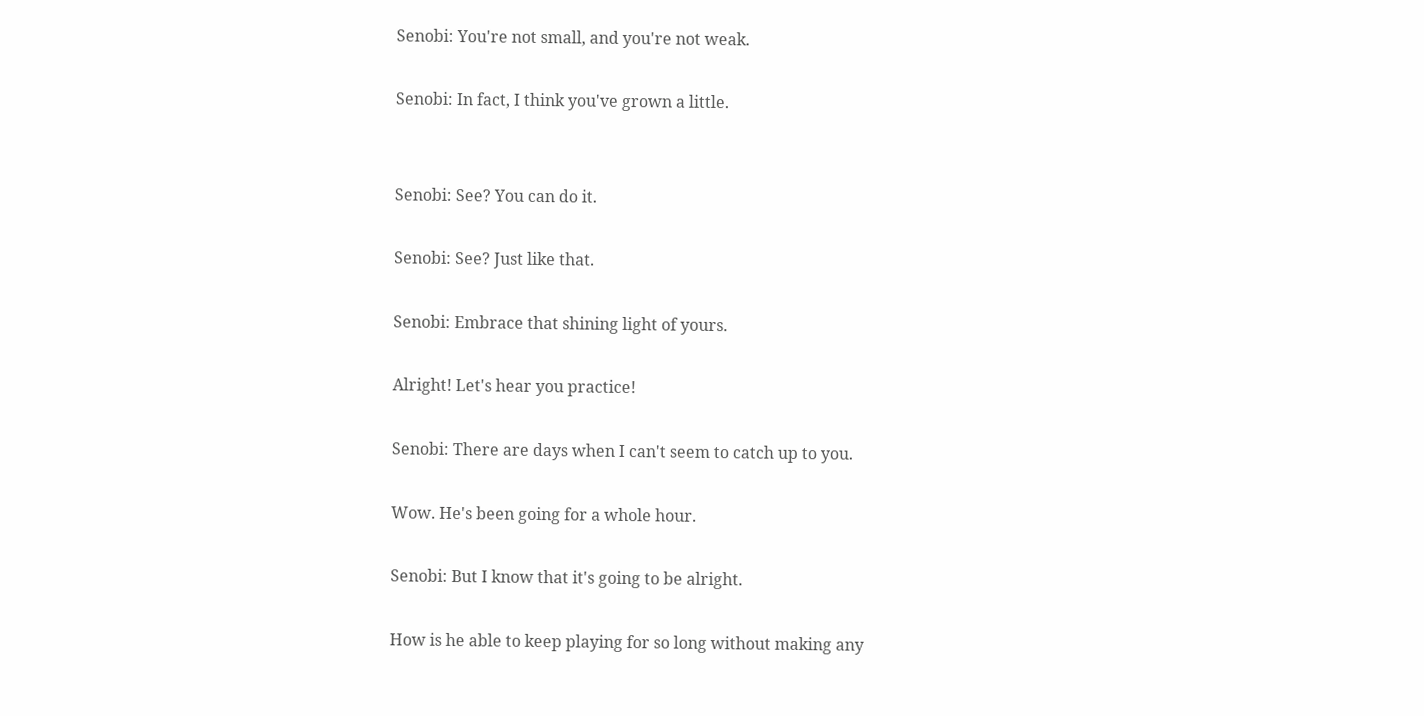Senobi: You're not small, and you're not weak.

Senobi: In fact, I think you've grown a little.


Senobi: See? You can do it.

Senobi: See? Just like that.

Senobi: Embrace that shining light of yours.

Alright! Let's hear you practice!

Senobi: There are days when I can't seem to catch up to you.

Wow. He's been going for a whole hour.

Senobi: But I know that it's going to be alright.

How is he able to keep playing for so long without making any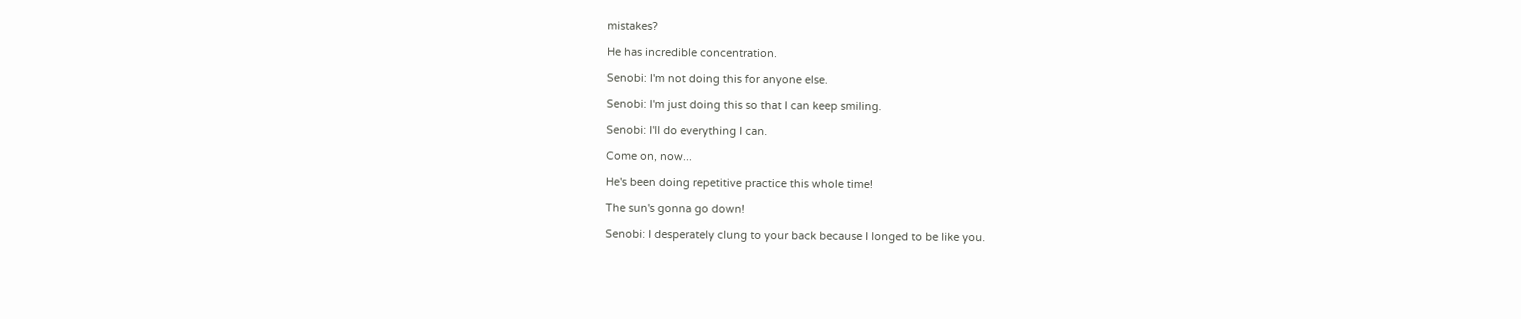mistakes?

He has incredible concentration.

Senobi: I'm not doing this for anyone else.

Senobi: I'm just doing this so that I can keep smiling.

Senobi: I'll do everything I can.

Come on, now...

He's been doing repetitive practice this whole time!

The sun's gonna go down!

Senobi: I desperately clung to your back because I longed to be like you.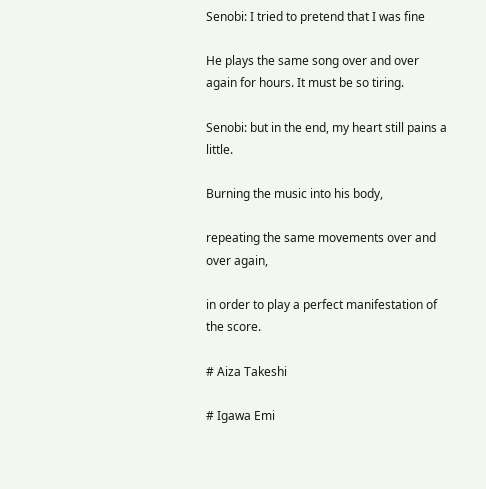Senobi: I tried to pretend that I was fine

He plays the same song over and over again for hours. It must be so tiring.

Senobi: but in the end, my heart still pains a little.

Burning the music into his body,

repeating the same movements over and over again,

in order to play a perfect manifestation of the score.

# Aiza Takeshi

# Igawa Emi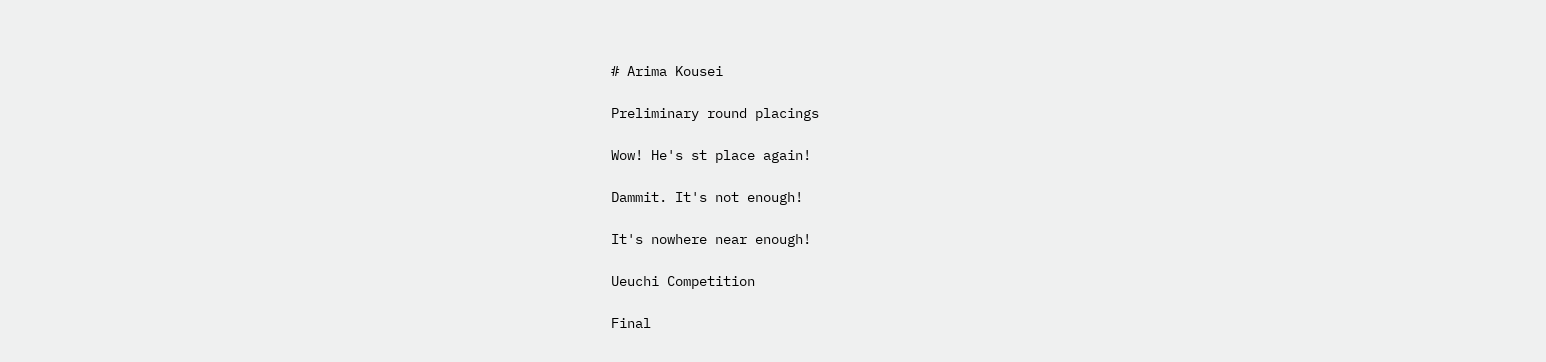# Arima Kousei

Preliminary round placings

Wow! He's st place again!

Dammit. It's not enough!

It's nowhere near enough!

Ueuchi Competition

Final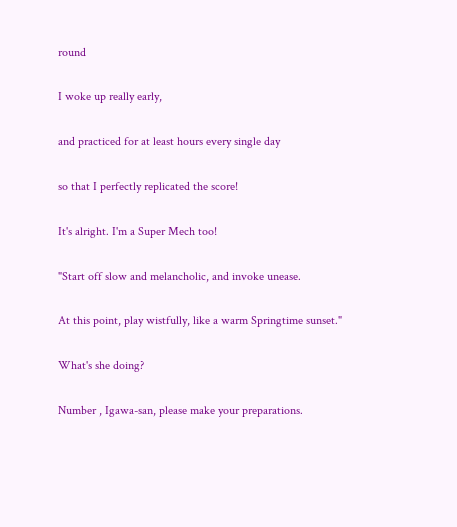round

I woke up really early,

and practiced for at least hours every single day

so that I perfectly replicated the score!

It's alright. I'm a Super Mech too!

"Start off slow and melancholic, and invoke unease.

At this point, play wistfully, like a warm Springtime sunset."

What's she doing?

Number , Igawa-san, please make your preparations.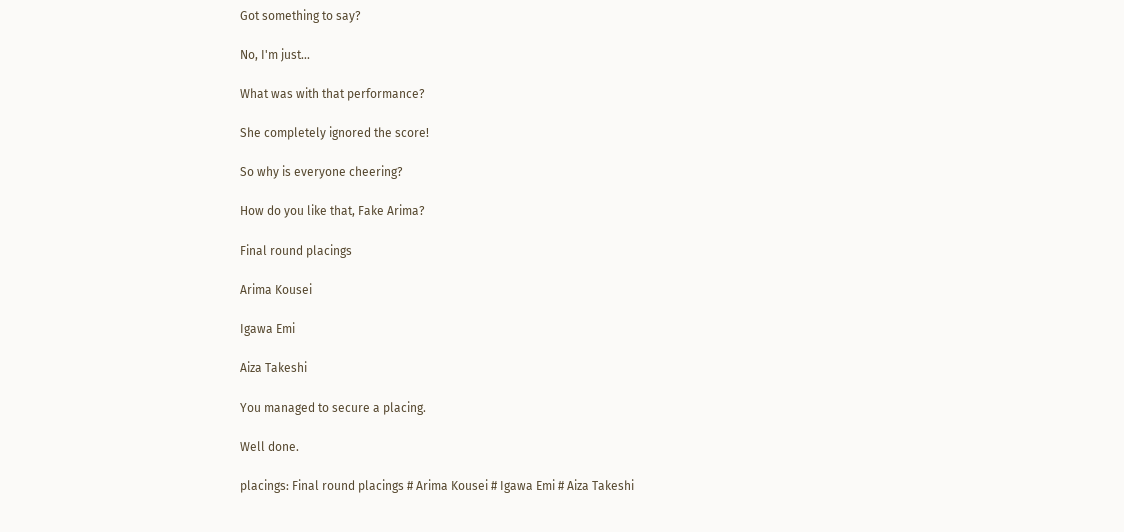Got something to say?

No, I'm just...

What was with that performance?

She completely ignored the score!

So why is everyone cheering?

How do you like that, Fake Arima?

Final round placings

Arima Kousei

Igawa Emi

Aiza Takeshi

You managed to secure a placing.

Well done.

placings: Final round placings # Arima Kousei # Igawa Emi # Aiza Takeshi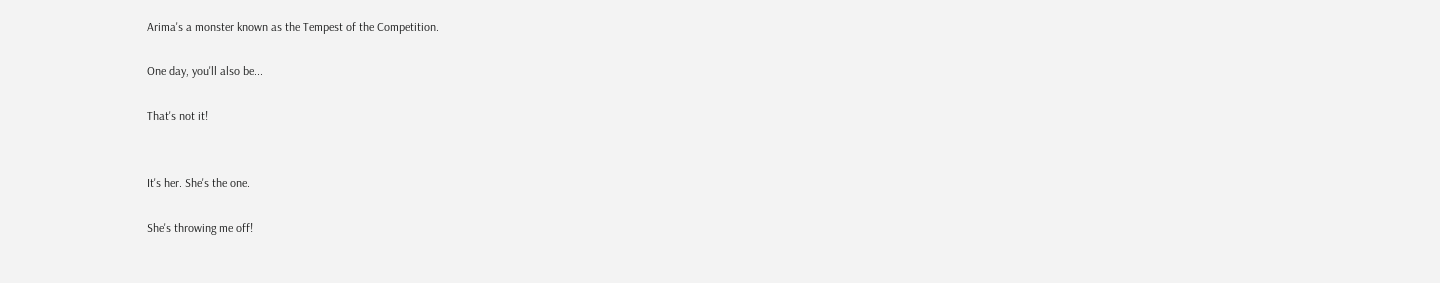Arima's a monster known as the Tempest of the Competition.

One day, you'll also be...

That's not it!


It's her. She's the one.

She's throwing me off!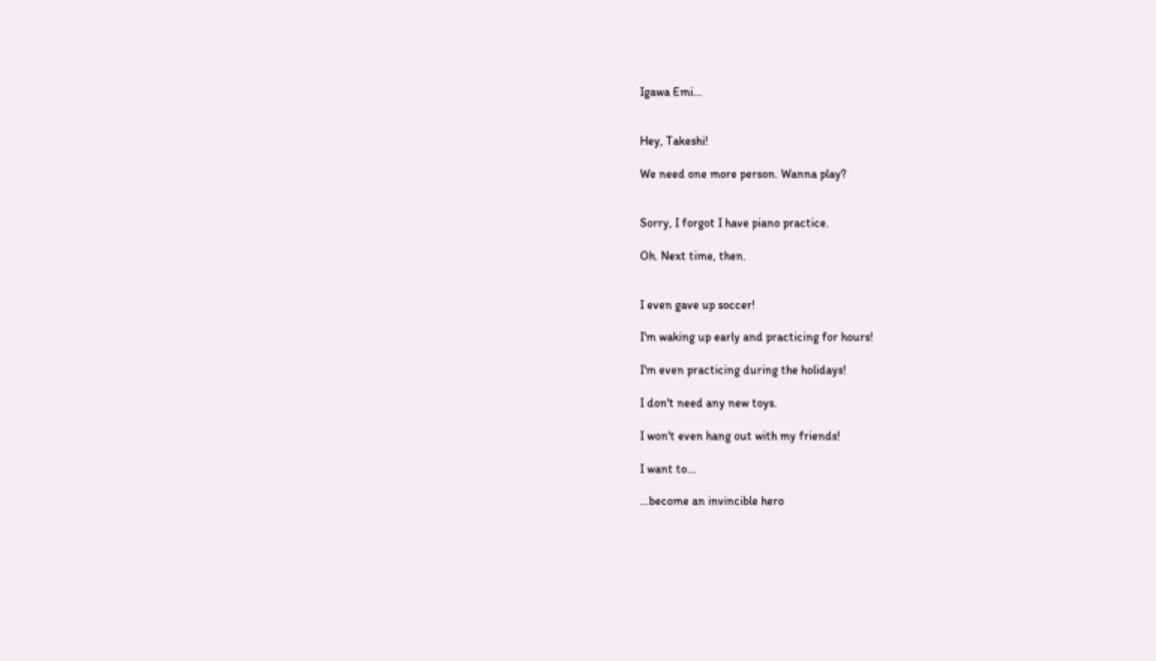Igawa Emi...


Hey, Takeshi!

We need one more person. Wanna play?


Sorry, I forgot I have piano practice.

Oh. Next time, then.


I even gave up soccer!

I'm waking up early and practicing for hours!

I'm even practicing during the holidays!

I don't need any new toys.

I won't even hang out with my friends!

I want to...

...become an invincible hero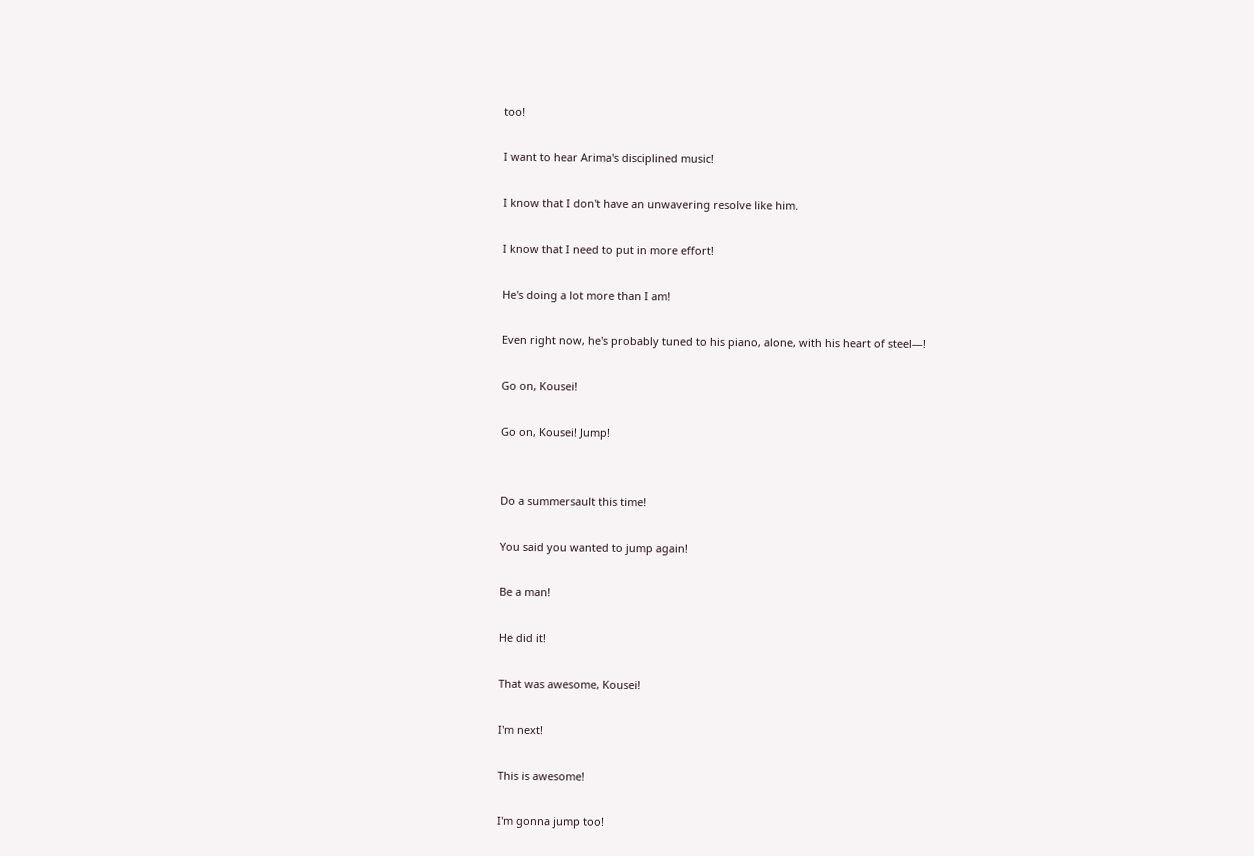too!

I want to hear Arima's disciplined music!

I know that I don't have an unwavering resolve like him.

I know that I need to put in more effort!

He's doing a lot more than I am!

Even right now, he's probably tuned to his piano, alone, with his heart of steel—!

Go on, Kousei!

Go on, Kousei! Jump!


Do a summersault this time!

You said you wanted to jump again!

Be a man!

He did it!

That was awesome, Kousei!

I'm next!

This is awesome!

I'm gonna jump too!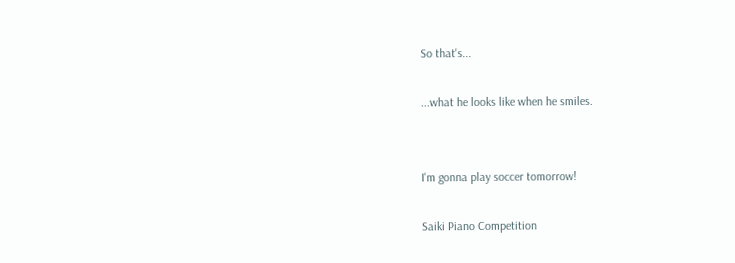So that's...

...what he looks like when he smiles.


I'm gonna play soccer tomorrow!

Saiki Piano Competition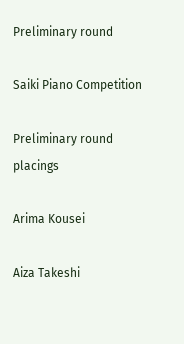Preliminary round

Saiki Piano Competition

Preliminary round placings

Arima Kousei

Aiza Takeshi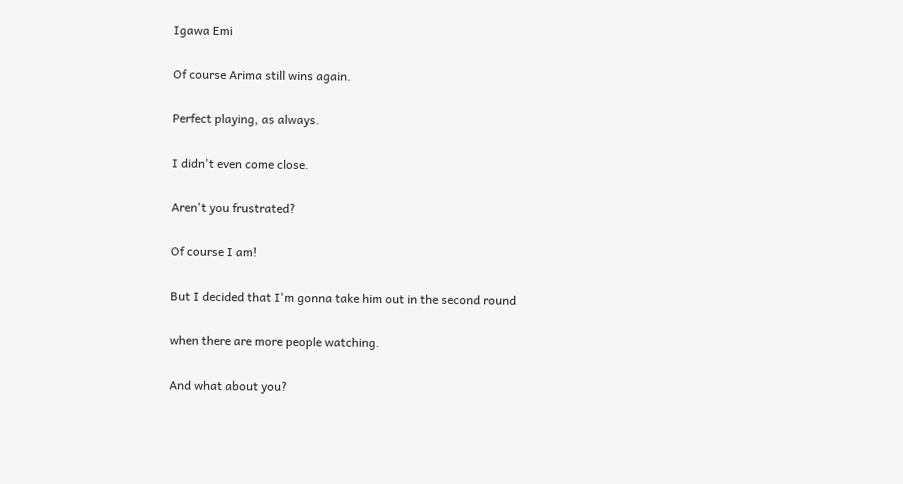Igawa Emi

Of course Arima still wins again.

Perfect playing, as always.

I didn't even come close.

Aren't you frustrated?

Of course I am!

But I decided that I'm gonna take him out in the second round

when there are more people watching.

And what about you?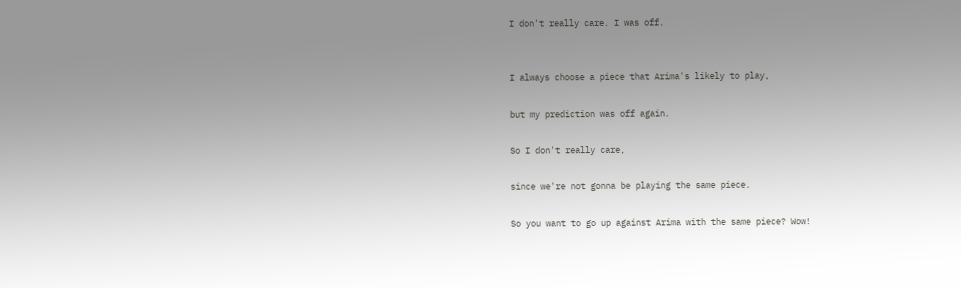I don't really care. I was off.


I always choose a piece that Arima's likely to play,

but my prediction was off again.

So I don't really care,

since we're not gonna be playing the same piece.

So you want to go up against Arima with the same piece? Wow!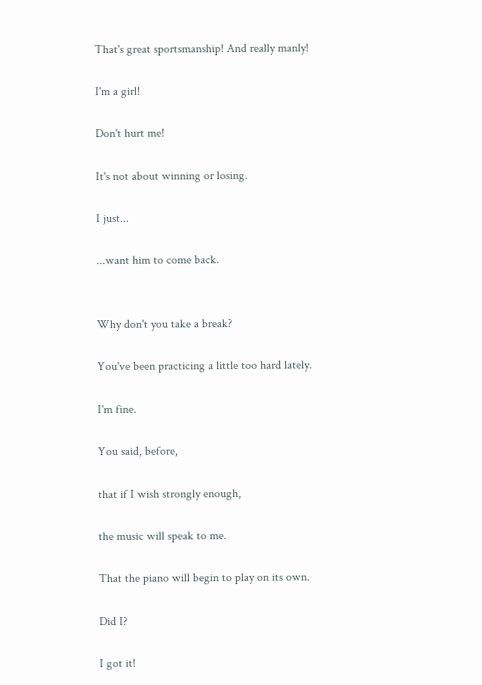That's great sportsmanship! And really manly!

I'm a girl!

Don't hurt me!

It's not about winning or losing.

I just...

...want him to come back.


Why don't you take a break?

You've been practicing a little too hard lately.

I'm fine.

You said, before,

that if I wish strongly enough,

the music will speak to me.

That the piano will begin to play on its own.

Did I?

I got it!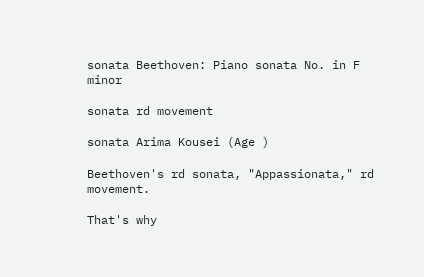sonata Beethoven: Piano sonata No. in F minor

sonata rd movement

sonata Arima Kousei (Age )

Beethoven's rd sonata, "Appassionata," rd movement.

That's why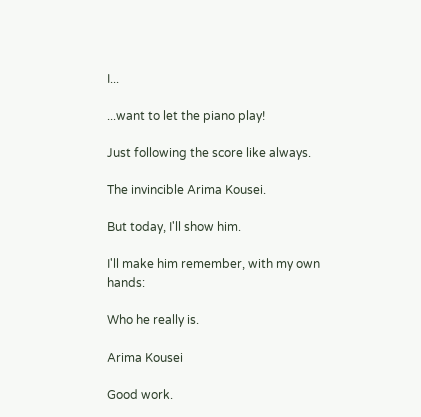I...

...want to let the piano play!

Just following the score like always.

The invincible Arima Kousei.

But today, I'll show him.

I'll make him remember, with my own hands:

Who he really is.

Arima Kousei

Good work.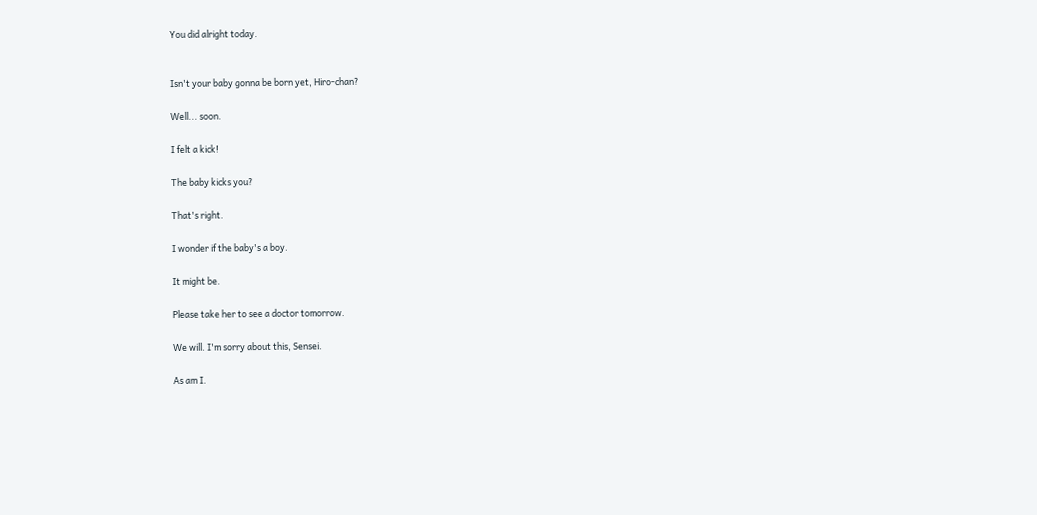You did alright today.


Isn't your baby gonna be born yet, Hiro-chan?

Well... soon.

I felt a kick!

The baby kicks you?

That's right.

I wonder if the baby's a boy.

It might be.

Please take her to see a doctor tomorrow.

We will. I'm sorry about this, Sensei.

As am I.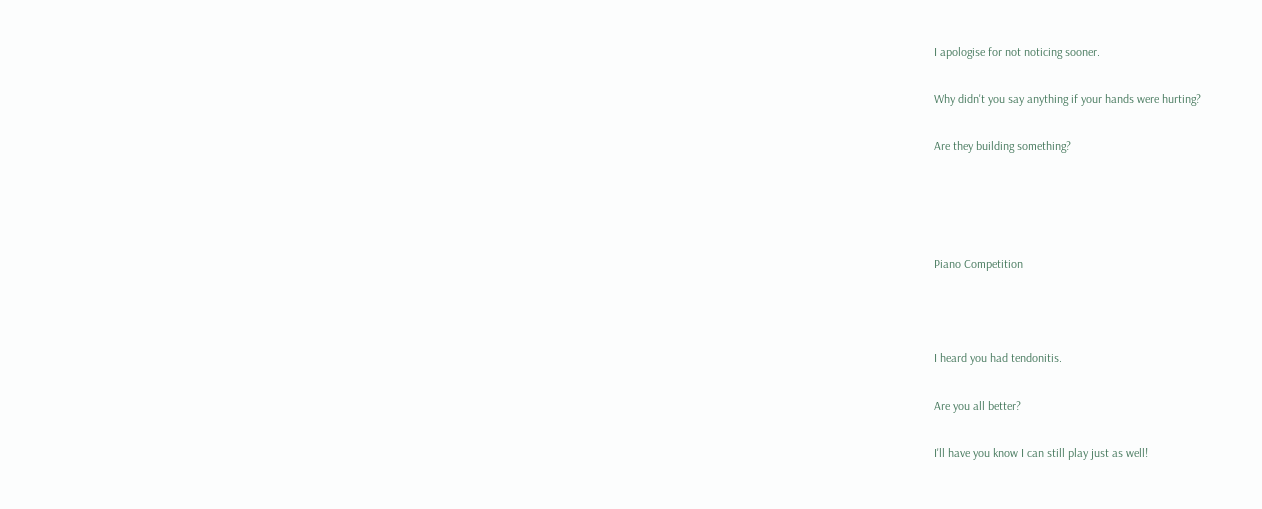I apologise for not noticing sooner.

Why didn't you say anything if your hands were hurting?

Are they building something?




Piano Competition



I heard you had tendonitis.

Are you all better?

I'll have you know I can still play just as well!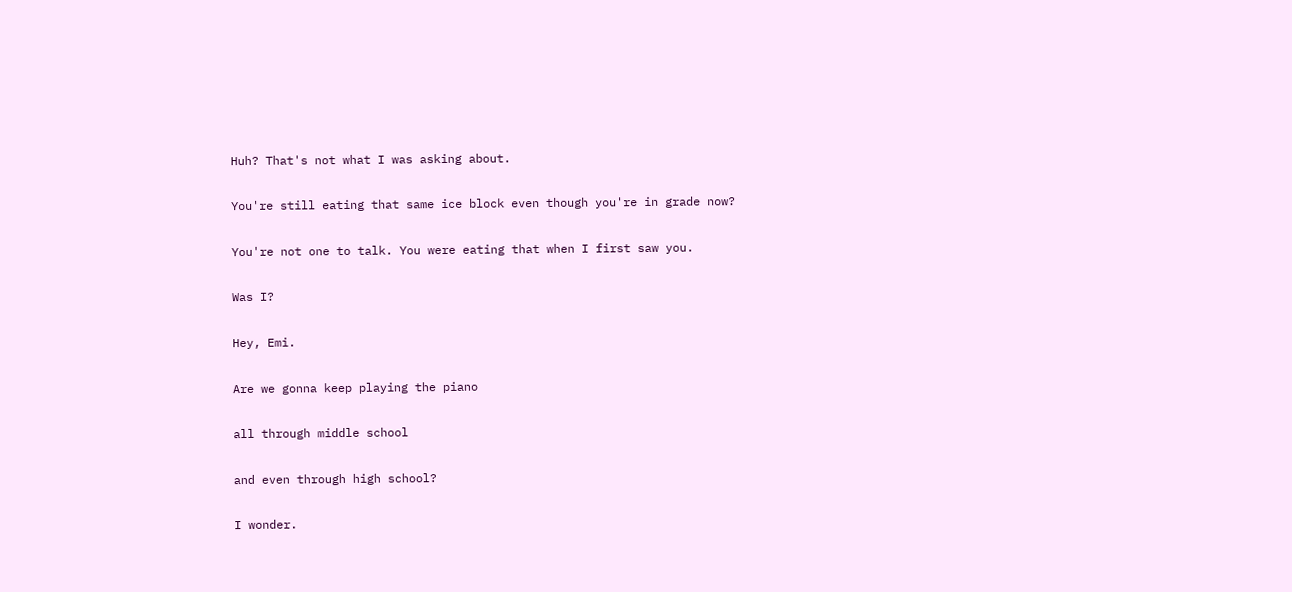Huh? That's not what I was asking about.

You're still eating that same ice block even though you're in grade now?

You're not one to talk. You were eating that when I first saw you.

Was I?

Hey, Emi.

Are we gonna keep playing the piano

all through middle school

and even through high school?

I wonder.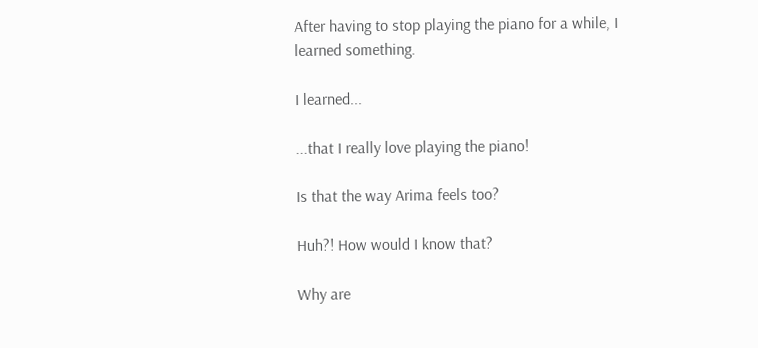After having to stop playing the piano for a while, I learned something.

I learned...

...that I really love playing the piano!

Is that the way Arima feels too?

Huh?! How would I know that?

Why are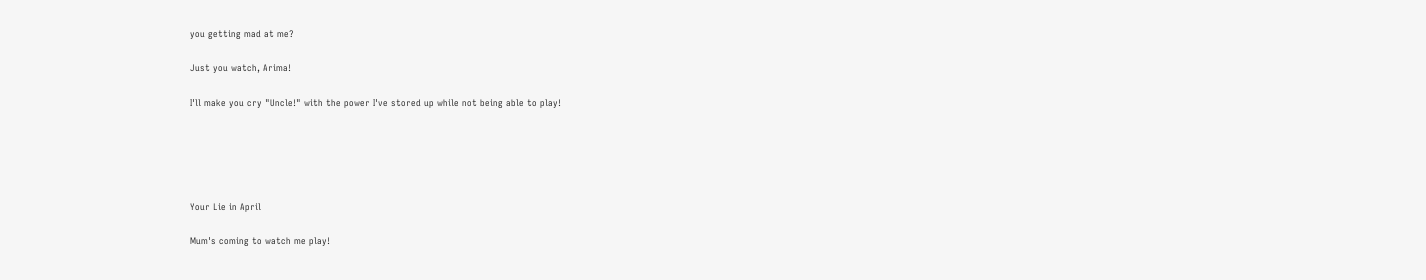you getting mad at me?

Just you watch, Arima!

I'll make you cry "Uncle!" with the power I've stored up while not being able to play!





Your Lie in April

Mum's coming to watch me play!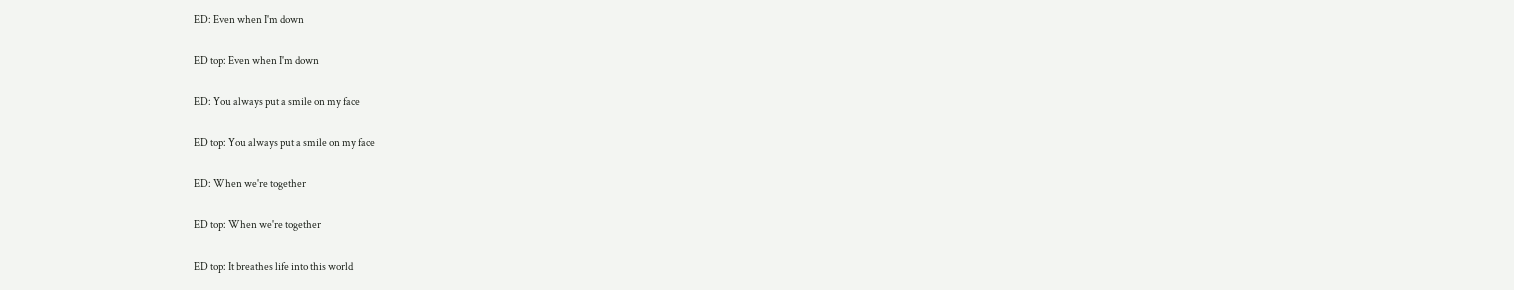ED: Even when I'm down

ED top: Even when I'm down

ED: You always put a smile on my face

ED top: You always put a smile on my face

ED: When we're together

ED top: When we're together

ED top: It breathes life into this world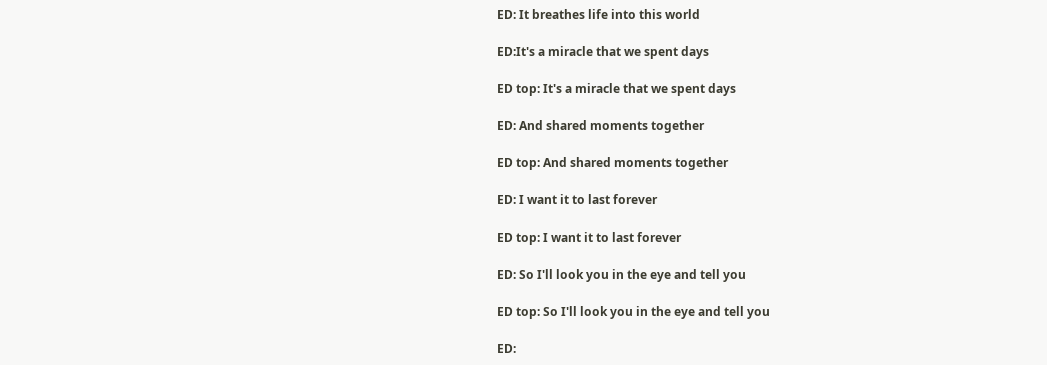ED: It breathes life into this world

ED:It's a miracle that we spent days

ED top: It's a miracle that we spent days

ED: And shared moments together

ED top: And shared moments together

ED: I want it to last forever

ED top: I want it to last forever

ED: So I'll look you in the eye and tell you

ED top: So I'll look you in the eye and tell you

ED: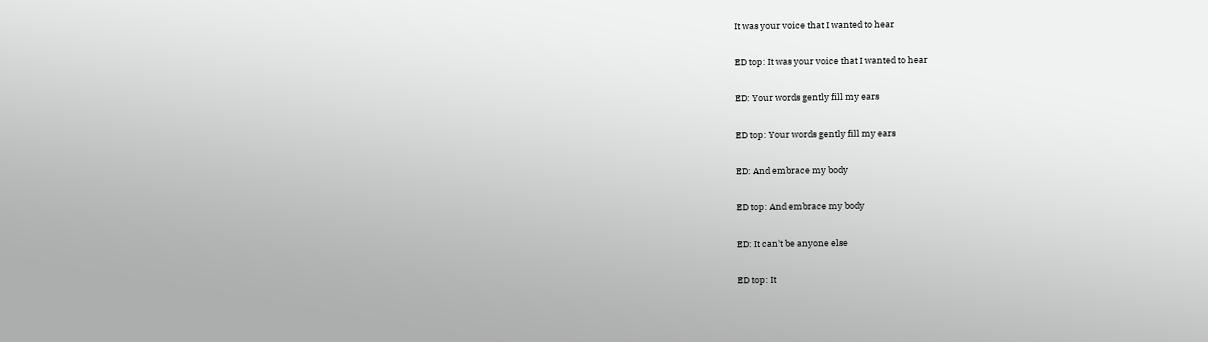It was your voice that I wanted to hear

ED top: It was your voice that I wanted to hear

ED: Your words gently fill my ears

ED top: Your words gently fill my ears

ED: And embrace my body

ED top: And embrace my body

ED: It can't be anyone else

ED top: It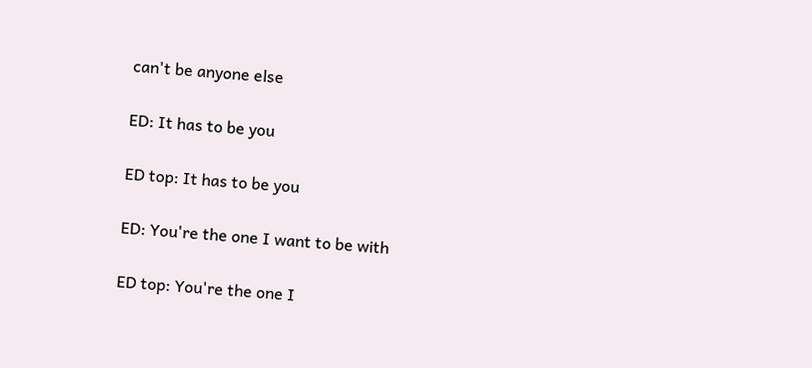can't be anyone else

ED: It has to be you

ED top: It has to be you

ED: You're the one I want to be with

ED top: You're the one I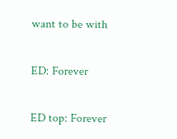want to be with

ED: Forever

ED top: Forever